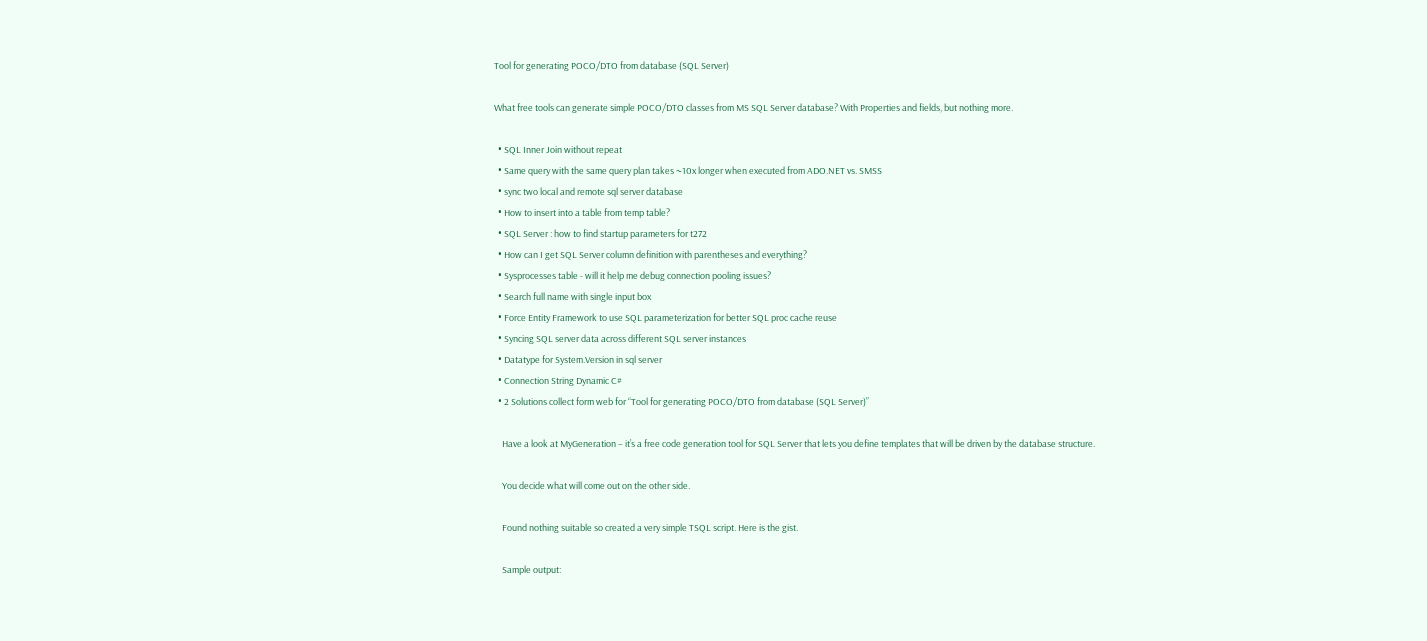Tool for generating POCO/DTO from database (SQL Server)

What free tools can generate simple POCO/DTO classes from MS SQL Server database? With Properties and fields, but nothing more.

  • SQL Inner Join without repeat
  • Same query with the same query plan takes ~10x longer when executed from ADO.NET vs. SMSS
  • sync two local and remote sql server database
  • How to insert into a table from temp table?
  • SQL Server : how to find startup parameters for t272
  • How can I get SQL Server column definition with parentheses and everything?
  • Sysprocesses table - will it help me debug connection pooling issues?
  • Search full name with single input box
  • Force Entity Framework to use SQL parameterization for better SQL proc cache reuse
  • Syncing SQL server data across different SQL server instances
  • Datatype for System.Version in sql server
  • Connection String Dynamic C#
  • 2 Solutions collect form web for “Tool for generating POCO/DTO from database (SQL Server)”

    Have a look at MyGeneration – it’s a free code generation tool for SQL Server that lets you define templates that will be driven by the database structure.

    You decide what will come out on the other side.

    Found nothing suitable so created a very simple TSQL script. Here is the gist.

    Sample output: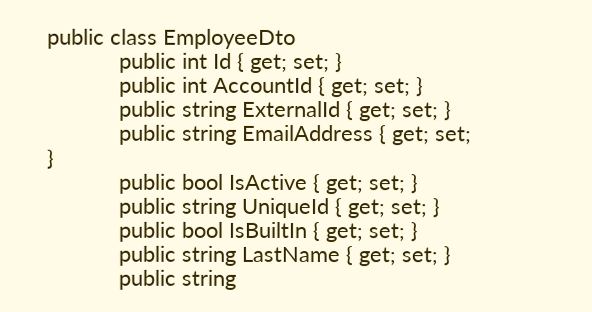public class EmployeeDto
            public int Id { get; set; }
            public int AccountId { get; set; }
            public string ExternalId { get; set; }
            public string EmailAddress { get; set; }
            public bool IsActive { get; set; }
            public string UniqueId { get; set; }
            public bool IsBuiltIn { get; set; }
            public string LastName { get; set; }
            public string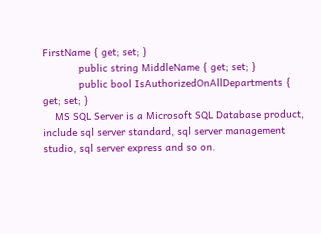FirstName { get; set; }
            public string MiddleName { get; set; }
            public bool IsAuthorizedOnAllDepartments { get; set; }
    MS SQL Server is a Microsoft SQL Database product, include sql server standard, sql server management studio, sql server express and so on.